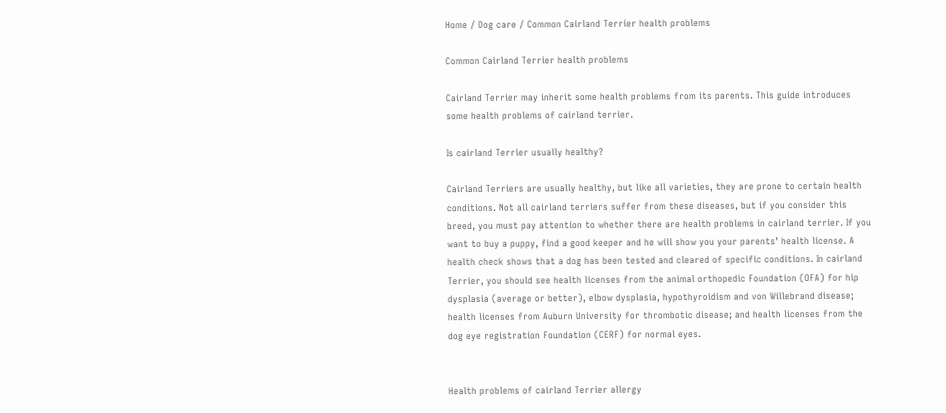Home / Dog care / Common Cairland Terrier health problems

Common Cairland Terrier health problems

Cairland Terrier may inherit some health problems from its parents. This guide introduces some health problems of cairland terrier.

Is cairland Terrier usually healthy?

Cairland Terriers are usually healthy, but like all varieties, they are prone to certain health conditions. Not all cairland terriers suffer from these diseases, but if you consider this breed, you must pay attention to whether there are health problems in cairland terrier. If you want to buy a puppy, find a good keeper and he will show you your parents’ health license. A health check shows that a dog has been tested and cleared of specific conditions. In cairland Terrier, you should see health licenses from the animal orthopedic Foundation (OFA) for hip dysplasia (average or better), elbow dysplasia, hypothyroidism and von Willebrand disease; health licenses from Auburn University for thrombotic disease; and health licenses from the dog eye registration Foundation (CERF) for normal eyes.


Health problems of cairland Terrier allergy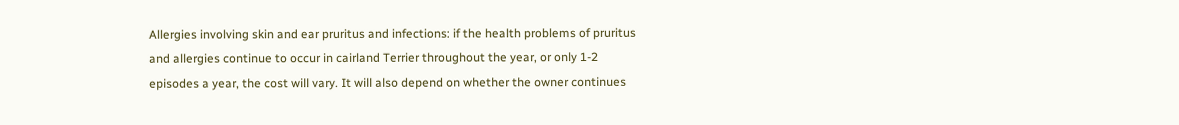Allergies involving skin and ear pruritus and infections: if the health problems of pruritus and allergies continue to occur in cairland Terrier throughout the year, or only 1-2 episodes a year, the cost will vary. It will also depend on whether the owner continues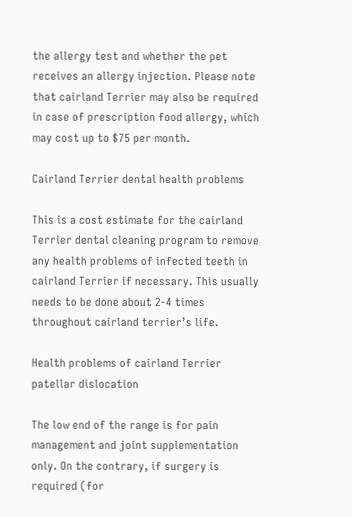the allergy test and whether the pet receives an allergy injection. Please note that cairland Terrier may also be required in case of prescription food allergy, which may cost up to $75 per month.

Cairland Terrier dental health problems

This is a cost estimate for the cairland Terrier dental cleaning program to remove any health problems of infected teeth in cairland Terrier if necessary. This usually needs to be done about 2-4 times throughout cairland terrier’s life.

Health problems of cairland Terrier patellar dislocation

The low end of the range is for pain management and joint supplementation only. On the contrary, if surgery is required (for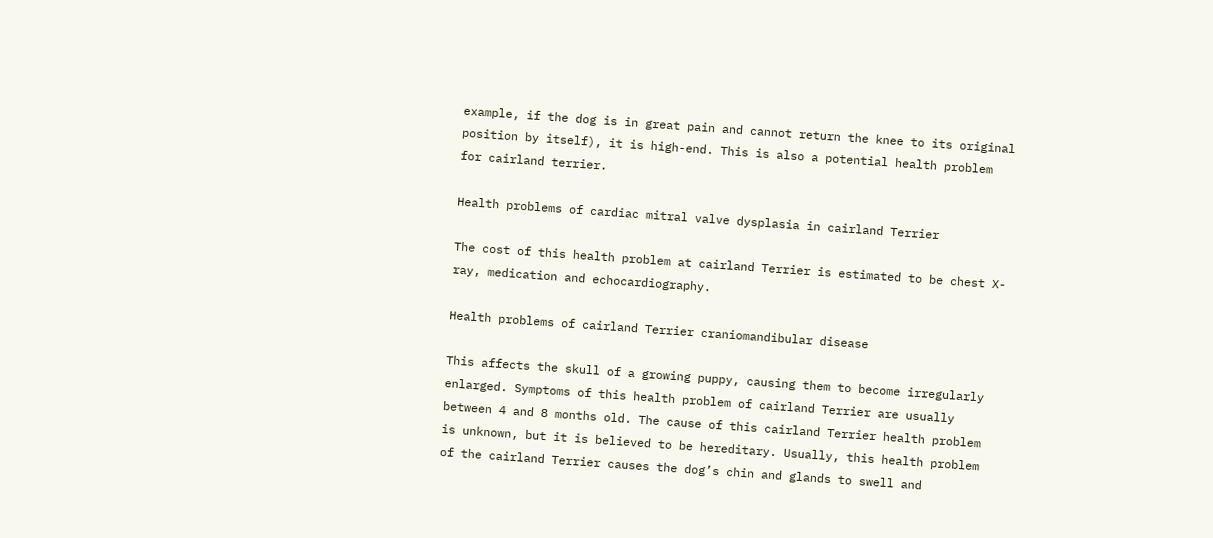example, if the dog is in great pain and cannot return the knee to its original position by itself), it is high-end. This is also a potential health problem for cairland terrier.

Health problems of cardiac mitral valve dysplasia in cairland Terrier

The cost of this health problem at cairland Terrier is estimated to be chest X-ray, medication and echocardiography.

Health problems of cairland Terrier craniomandibular disease

This affects the skull of a growing puppy, causing them to become irregularly enlarged. Symptoms of this health problem of cairland Terrier are usually between 4 and 8 months old. The cause of this cairland Terrier health problem is unknown, but it is believed to be hereditary. Usually, this health problem of the cairland Terrier causes the dog’s chin and glands to swell and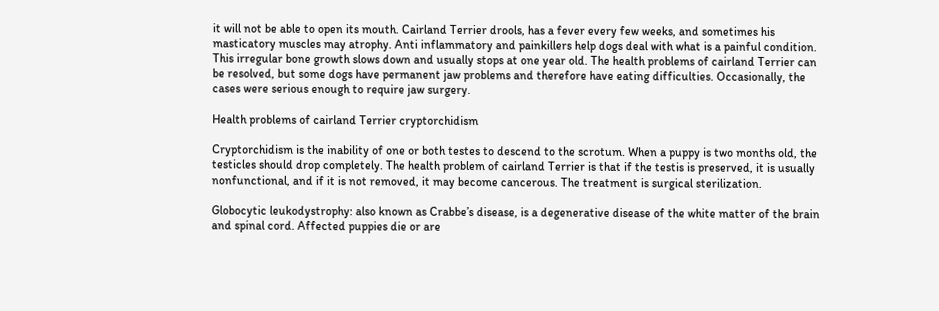it will not be able to open its mouth. Cairland Terrier drools, has a fever every few weeks, and sometimes his masticatory muscles may atrophy. Anti inflammatory and painkillers help dogs deal with what is a painful condition. This irregular bone growth slows down and usually stops at one year old. The health problems of cairland Terrier can be resolved, but some dogs have permanent jaw problems and therefore have eating difficulties. Occasionally, the cases were serious enough to require jaw surgery.

Health problems of cairland Terrier cryptorchidism

Cryptorchidism is the inability of one or both testes to descend to the scrotum. When a puppy is two months old, the testicles should drop completely. The health problem of cairland Terrier is that if the testis is preserved, it is usually nonfunctional, and if it is not removed, it may become cancerous. The treatment is surgical sterilization.

Globocytic leukodystrophy: also known as Crabbe’s disease, is a degenerative disease of the white matter of the brain and spinal cord. Affected puppies die or are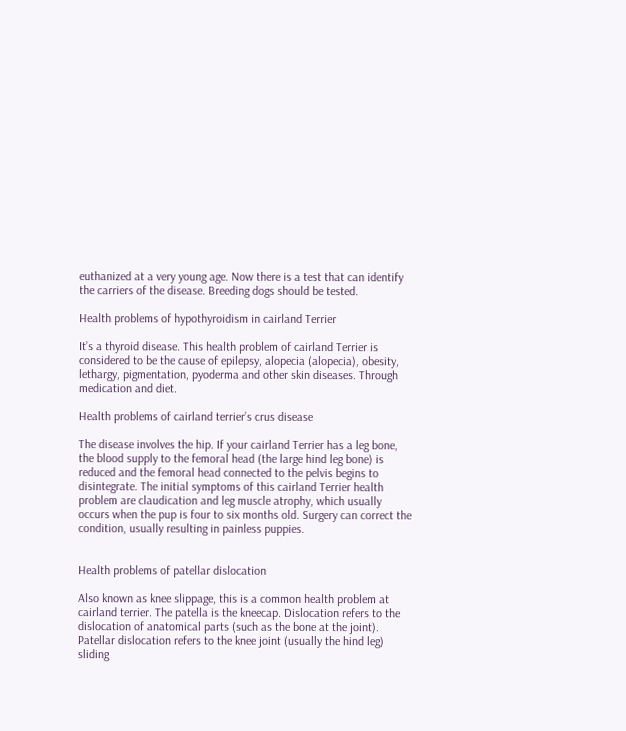euthanized at a very young age. Now there is a test that can identify the carriers of the disease. Breeding dogs should be tested.

Health problems of hypothyroidism in cairland Terrier

It’s a thyroid disease. This health problem of cairland Terrier is considered to be the cause of epilepsy, alopecia (alopecia), obesity, lethargy, pigmentation, pyoderma and other skin diseases. Through medication and diet.

Health problems of cairland terrier’s crus disease

The disease involves the hip. If your cairland Terrier has a leg bone, the blood supply to the femoral head (the large hind leg bone) is reduced and the femoral head connected to the pelvis begins to disintegrate. The initial symptoms of this cairland Terrier health problem are claudication and leg muscle atrophy, which usually occurs when the pup is four to six months old. Surgery can correct the condition, usually resulting in painless puppies.


Health problems of patellar dislocation

Also known as knee slippage, this is a common health problem at cairland terrier. The patella is the kneecap. Dislocation refers to the dislocation of anatomical parts (such as the bone at the joint). Patellar dislocation refers to the knee joint (usually the hind leg) sliding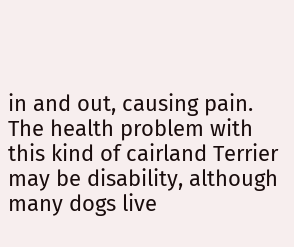in and out, causing pain. The health problem with this kind of cairland Terrier may be disability, although many dogs live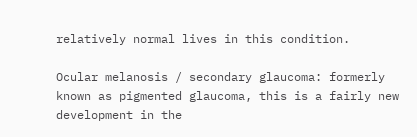relatively normal lives in this condition.

Ocular melanosis / secondary glaucoma: formerly known as pigmented glaucoma, this is a fairly new development in the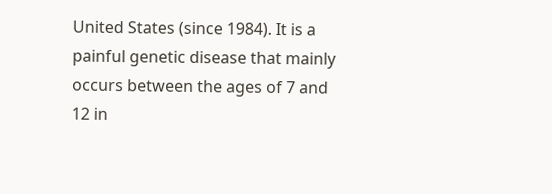United States (since 1984). It is a painful genetic disease that mainly occurs between the ages of 7 and 12 in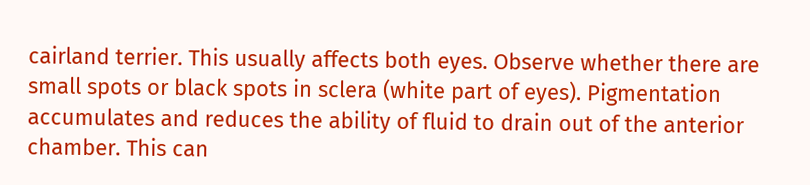cairland terrier. This usually affects both eyes. Observe whether there are small spots or black spots in sclera (white part of eyes). Pigmentation accumulates and reduces the ability of fluid to drain out of the anterior chamber. This can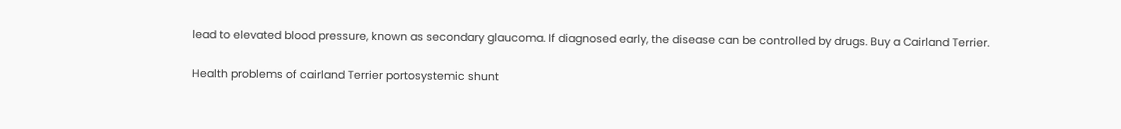lead to elevated blood pressure, known as secondary glaucoma. If diagnosed early, the disease can be controlled by drugs. Buy a Cairland Terrier.

Health problems of cairland Terrier portosystemic shunt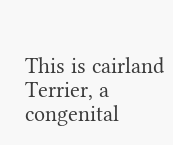This is cairland Terrier, a congenital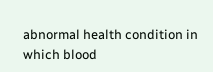abnormal health condition in which blood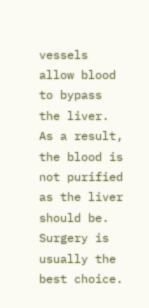vessels allow blood to bypass the liver. As a result, the blood is not purified as the liver should be. Surgery is usually the best choice.